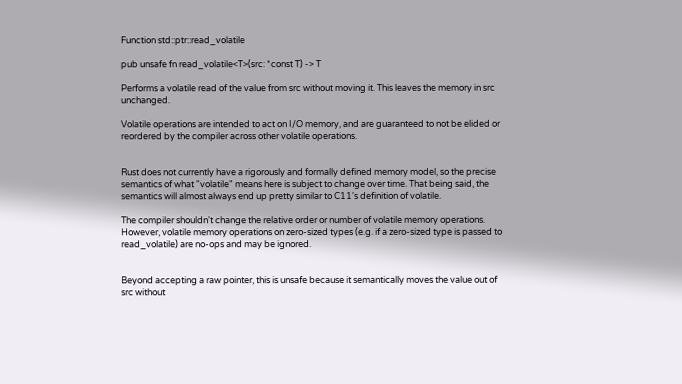Function std::ptr::read_volatile

pub unsafe fn read_volatile<T>(src: *const T) -> T

Performs a volatile read of the value from src without moving it. This leaves the memory in src unchanged.

Volatile operations are intended to act on I/O memory, and are guaranteed to not be elided or reordered by the compiler across other volatile operations.


Rust does not currently have a rigorously and formally defined memory model, so the precise semantics of what "volatile" means here is subject to change over time. That being said, the semantics will almost always end up pretty similar to C11's definition of volatile.

The compiler shouldn't change the relative order or number of volatile memory operations. However, volatile memory operations on zero-sized types (e.g. if a zero-sized type is passed to read_volatile) are no-ops and may be ignored.


Beyond accepting a raw pointer, this is unsafe because it semantically moves the value out of src without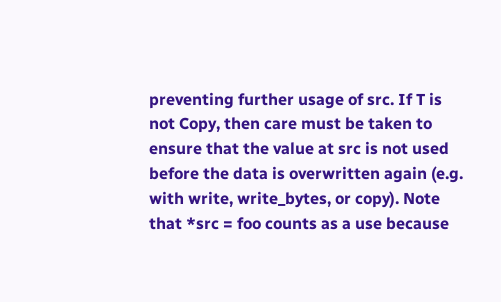preventing further usage of src. If T is not Copy, then care must be taken to ensure that the value at src is not used before the data is overwritten again (e.g. with write, write_bytes, or copy). Note that *src = foo counts as a use because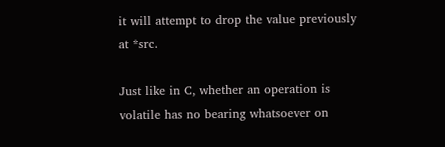it will attempt to drop the value previously at *src.

Just like in C, whether an operation is volatile has no bearing whatsoever on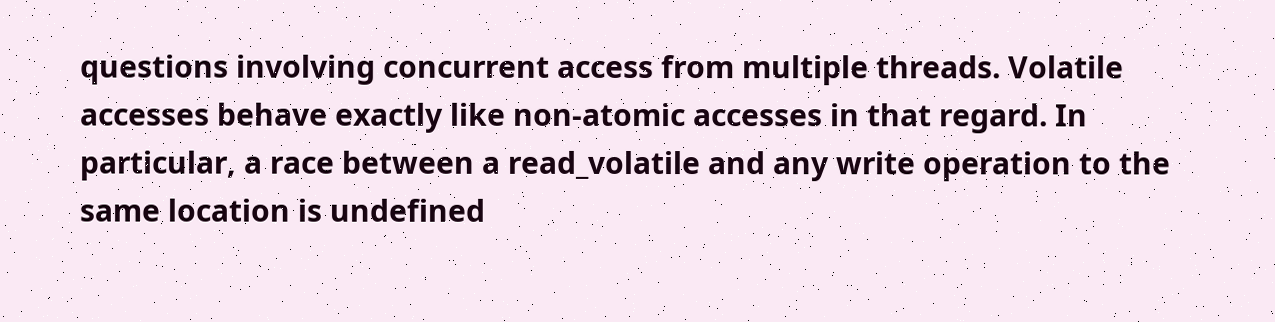questions involving concurrent access from multiple threads. Volatile accesses behave exactly like non-atomic accesses in that regard. In particular, a race between a read_volatile and any write operation to the same location is undefined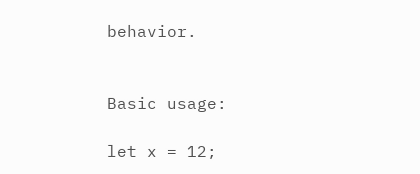behavior.


Basic usage:

let x = 12;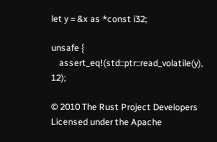let y = &x as *const i32;

unsafe {
    assert_eq!(std::ptr::read_volatile(y), 12);

© 2010 The Rust Project Developers
Licensed under the Apache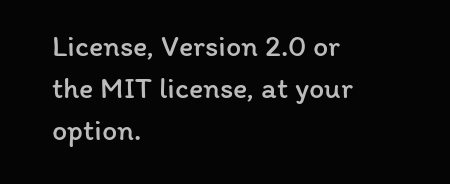License, Version 2.0 or the MIT license, at your option.